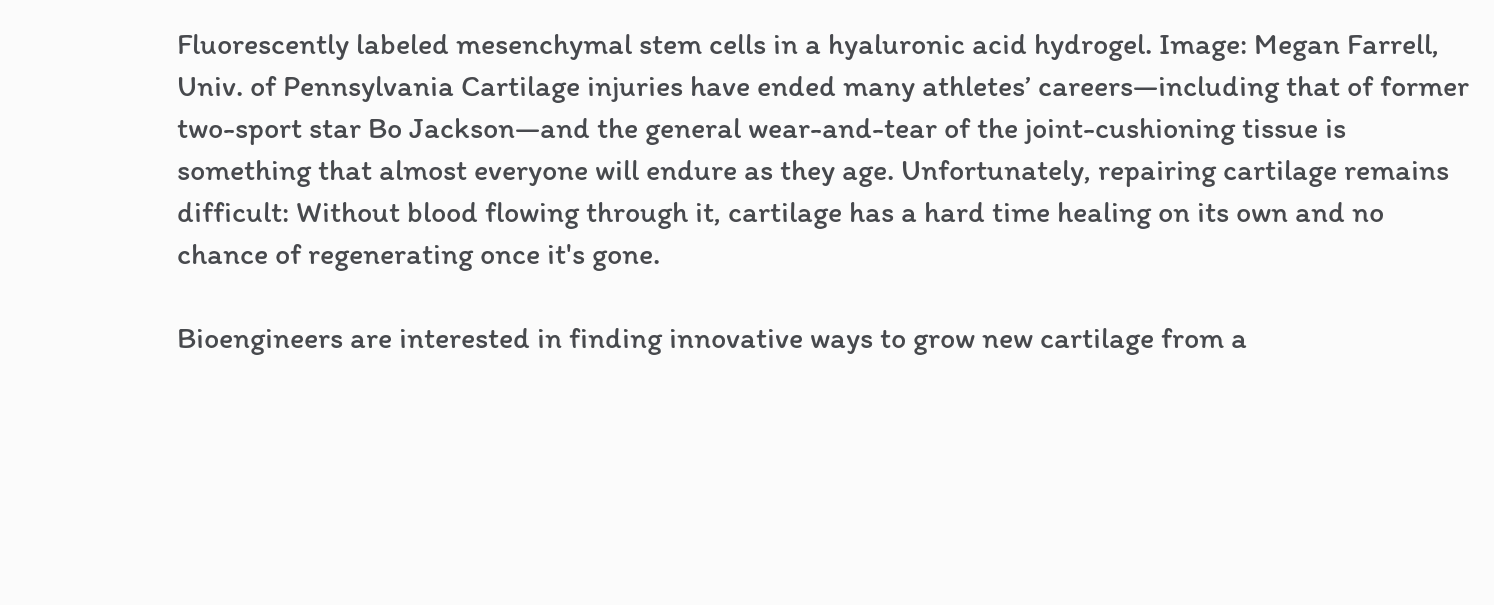Fluorescently labeled mesenchymal stem cells in a hyaluronic acid hydrogel. Image: Megan Farrell, Univ. of Pennsylvania Cartilage injuries have ended many athletes’ careers—including that of former two-sport star Bo Jackson—and the general wear-and-tear of the joint-cushioning tissue is something that almost everyone will endure as they age. Unfortunately, repairing cartilage remains difficult: Without blood flowing through it, cartilage has a hard time healing on its own and no chance of regenerating once it's gone.

Bioengineers are interested in finding innovative ways to grow new cartilage from a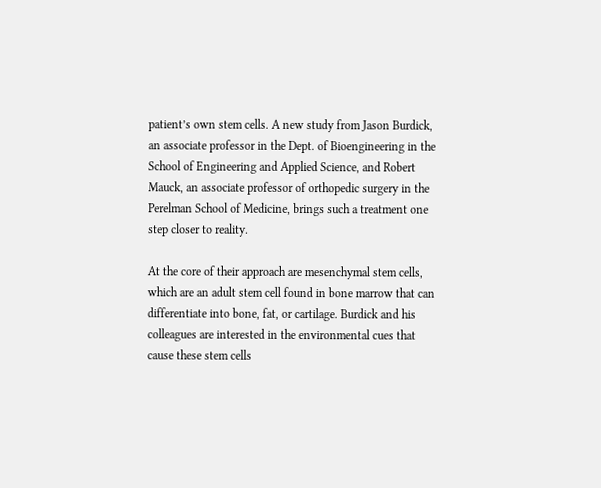patient’s own stem cells. A new study from Jason Burdick, an associate professor in the Dept. of Bioengineering in the School of Engineering and Applied Science, and Robert Mauck, an associate professor of orthopedic surgery in the Perelman School of Medicine, brings such a treatment one step closer to reality.

At the core of their approach are mesenchymal stem cells, which are an adult stem cell found in bone marrow that can differentiate into bone, fat, or cartilage. Burdick and his colleagues are interested in the environmental cues that cause these stem cells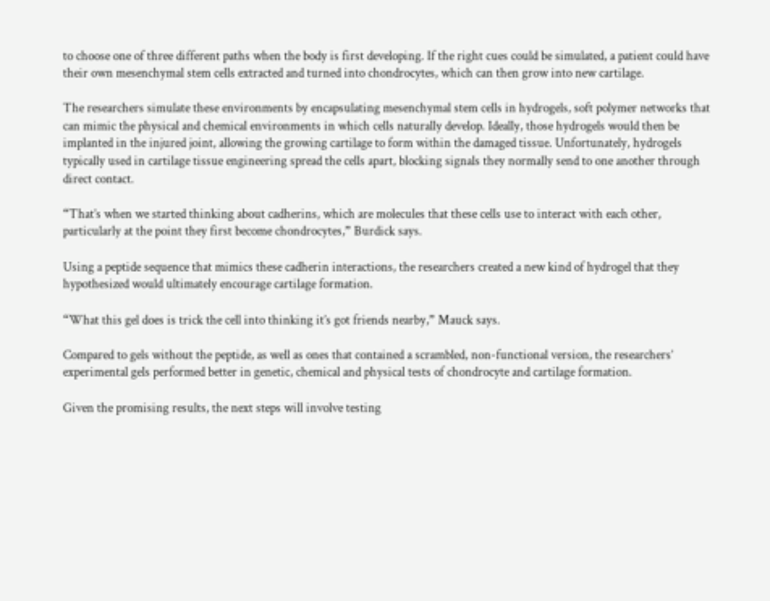to choose one of three different paths when the body is first developing. If the right cues could be simulated, a patient could have their own mesenchymal stem cells extracted and turned into chondrocytes, which can then grow into new cartilage.

The researchers simulate these environments by encapsulating mesenchymal stem cells in hydrogels, soft polymer networks that can mimic the physical and chemical environments in which cells naturally develop. Ideally, those hydrogels would then be implanted in the injured joint, allowing the growing cartilage to form within the damaged tissue. Unfortunately, hydrogels typically used in cartilage tissue engineering spread the cells apart, blocking signals they normally send to one another through direct contact.

“That’s when we started thinking about cadherins, which are molecules that these cells use to interact with each other, particularly at the point they first become chondrocytes,” Burdick says.

Using a peptide sequence that mimics these cadherin interactions, the researchers created a new kind of hydrogel that they hypothesized would ultimately encourage cartilage formation.

“What this gel does is trick the cell into thinking it’s got friends nearby,” Mauck says.

Compared to gels without the peptide, as well as ones that contained a scrambled, non-functional version, the researchers’ experimental gels performed better in genetic, chemical and physical tests of chondrocyte and cartilage formation.

Given the promising results, the next steps will involve testing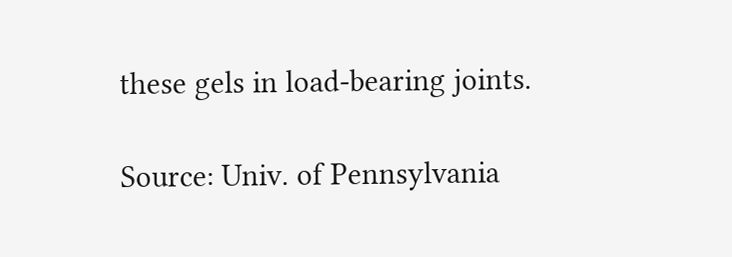these gels in load-bearing joints.

Source: Univ. of Pennsylvania